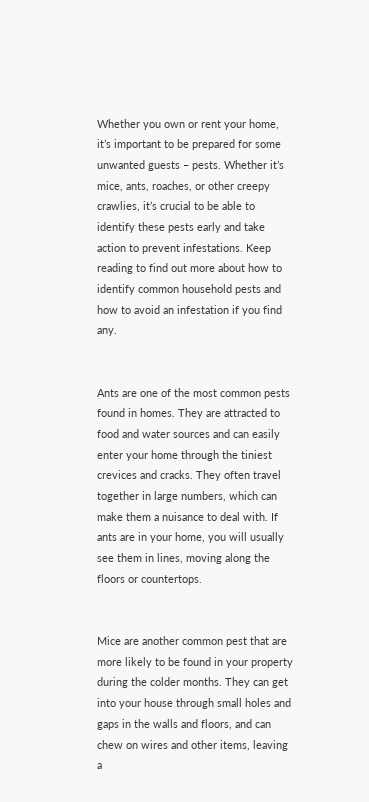Whether you own or rent your home, it’s important to be prepared for some unwanted guests – pests. Whether it’s mice, ants, roaches, or other creepy crawlies, it’s crucial to be able to identify these pests early and take action to prevent infestations. Keep reading to find out more about how to identify common household pests and how to avoid an infestation if you find any.


Ants are one of the most common pests found in homes. They are attracted to food and water sources and can easily enter your home through the tiniest crevices and cracks. They often travel together in large numbers, which can make them a nuisance to deal with. If ants are in your home, you will usually see them in lines, moving along the floors or countertops.


Mice are another common pest that are more likely to be found in your property during the colder months. They can get into your house through small holes and gaps in the walls and floors, and can chew on wires and other items, leaving a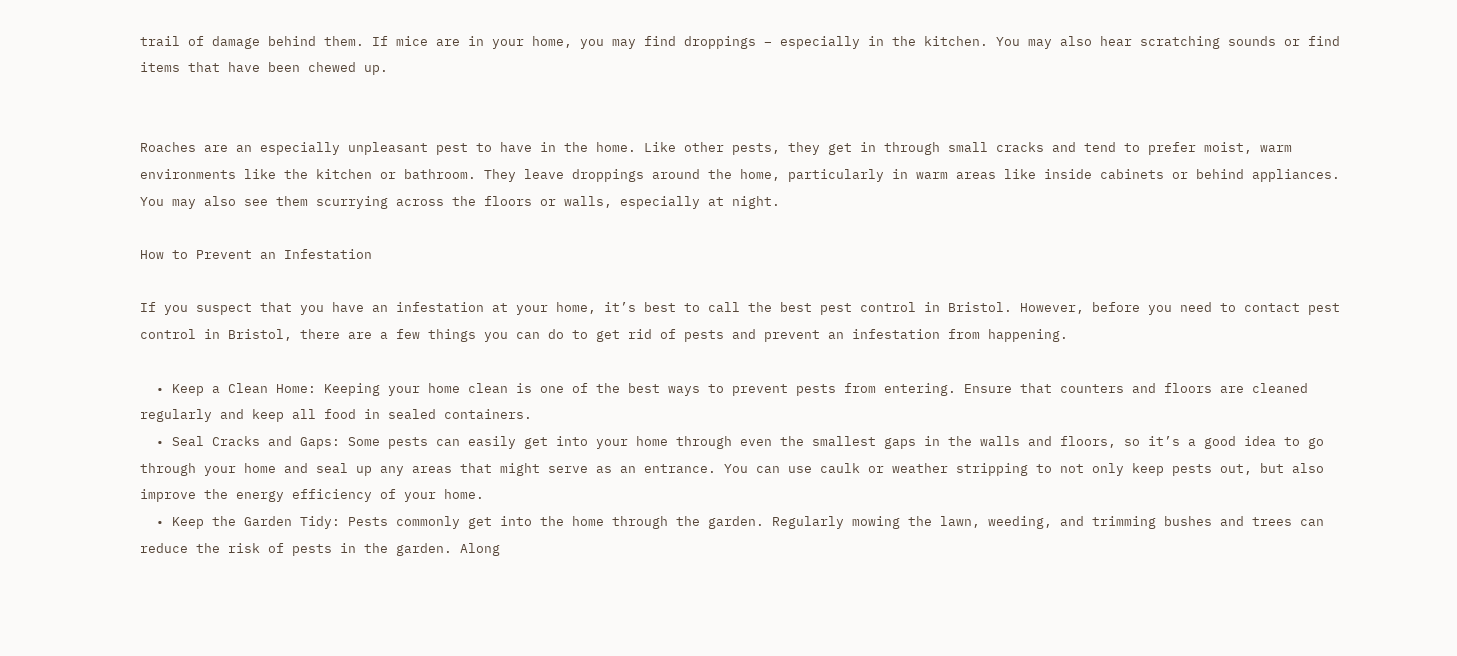trail of damage behind them. If mice are in your home, you may find droppings – especially in the kitchen. You may also hear scratching sounds or find items that have been chewed up.


Roaches are an especially unpleasant pest to have in the home. Like other pests, they get in through small cracks and tend to prefer moist, warm environments like the kitchen or bathroom. They leave droppings around the home, particularly in warm areas like inside cabinets or behind appliances. You may also see them scurrying across the floors or walls, especially at night.

How to Prevent an Infestation

If you suspect that you have an infestation at your home, it’s best to call the best pest control in Bristol. However, before you need to contact pest control in Bristol, there are a few things you can do to get rid of pests and prevent an infestation from happening.

  • Keep a Clean Home: Keeping your home clean is one of the best ways to prevent pests from entering. Ensure that counters and floors are cleaned regularly and keep all food in sealed containers.
  • Seal Cracks and Gaps: Some pests can easily get into your home through even the smallest gaps in the walls and floors, so it’s a good idea to go through your home and seal up any areas that might serve as an entrance. You can use caulk or weather stripping to not only keep pests out, but also improve the energy efficiency of your home.
  • Keep the Garden Tidy: Pests commonly get into the home through the garden. Regularly mowing the lawn, weeding, and trimming bushes and trees can reduce the risk of pests in the garden. Along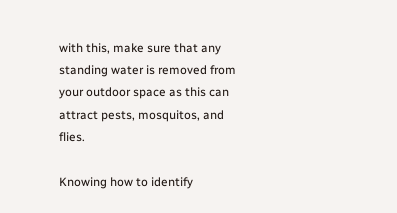with this, make sure that any standing water is removed from your outdoor space as this can attract pests, mosquitos, and flies.

Knowing how to identify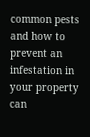common pests and how to prevent an infestation in your property can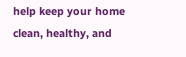help keep your home clean, healthy, and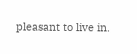pleasant to live in.